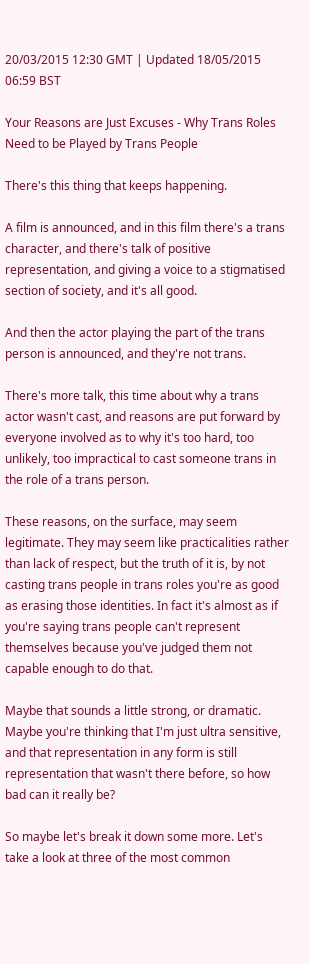20/03/2015 12:30 GMT | Updated 18/05/2015 06:59 BST

Your Reasons are Just Excuses - Why Trans Roles Need to be Played by Trans People

There's this thing that keeps happening.

A film is announced, and in this film there's a trans character, and there's talk of positive representation, and giving a voice to a stigmatised section of society, and it's all good.

And then the actor playing the part of the trans person is announced, and they're not trans.

There's more talk, this time about why a trans actor wasn't cast, and reasons are put forward by everyone involved as to why it's too hard, too unlikely, too impractical to cast someone trans in the role of a trans person.

These reasons, on the surface, may seem legitimate. They may seem like practicalities rather than lack of respect, but the truth of it is, by not casting trans people in trans roles you're as good as erasing those identities. In fact it's almost as if you're saying trans people can't represent themselves because you've judged them not capable enough to do that.

Maybe that sounds a little strong, or dramatic. Maybe you're thinking that I'm just ultra sensitive, and that representation in any form is still representation that wasn't there before, so how bad can it really be?

So maybe let's break it down some more. Let's take a look at three of the most common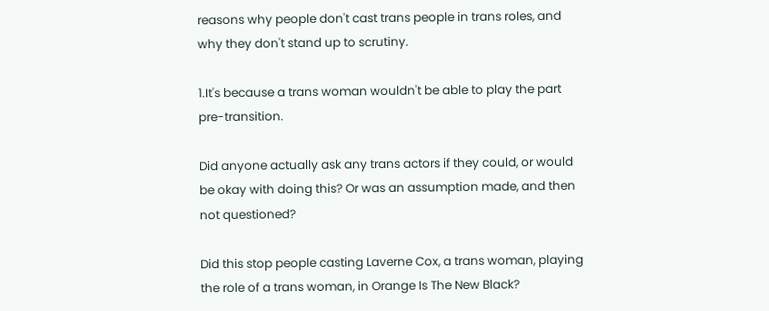reasons why people don't cast trans people in trans roles, and why they don't stand up to scrutiny.

1.It's because a trans woman wouldn't be able to play the part pre-transition.

Did anyone actually ask any trans actors if they could, or would be okay with doing this? Or was an assumption made, and then not questioned?

Did this stop people casting Laverne Cox, a trans woman, playing the role of a trans woman, in Orange Is The New Black?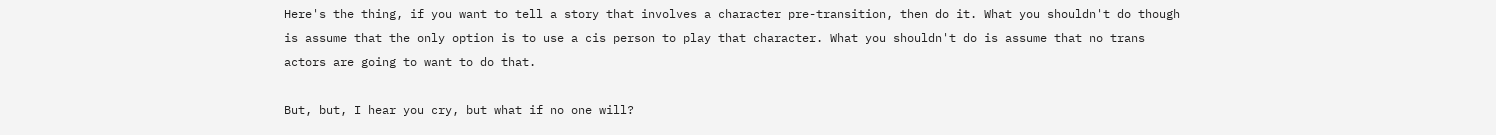Here's the thing, if you want to tell a story that involves a character pre-transition, then do it. What you shouldn't do though is assume that the only option is to use a cis person to play that character. What you shouldn't do is assume that no trans actors are going to want to do that.

But, but, I hear you cry, but what if no one will?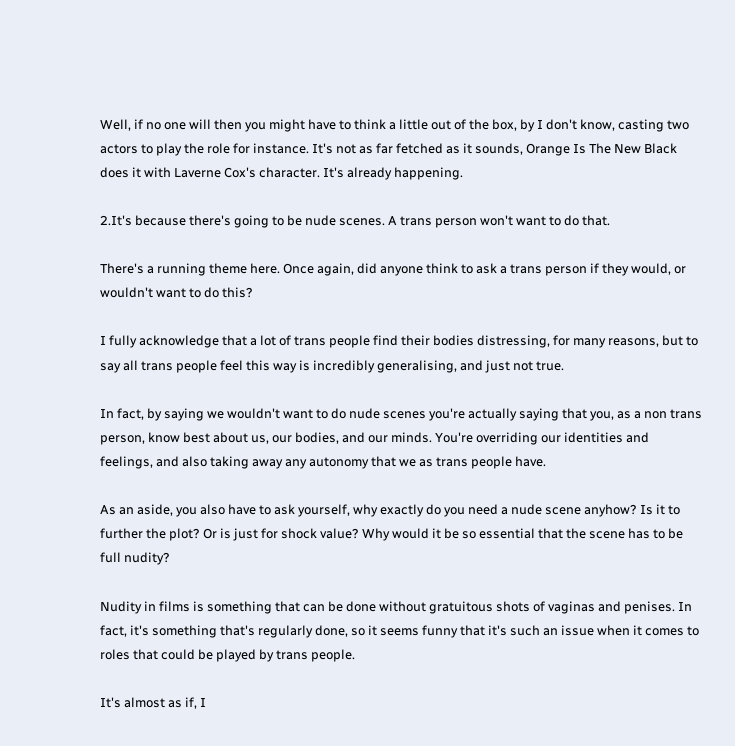Well, if no one will then you might have to think a little out of the box, by I don't know, casting two actors to play the role for instance. It's not as far fetched as it sounds, Orange Is The New Black does it with Laverne Cox's character. It's already happening.

2.It's because there's going to be nude scenes. A trans person won't want to do that.

There's a running theme here. Once again, did anyone think to ask a trans person if they would, or wouldn't want to do this?

I fully acknowledge that a lot of trans people find their bodies distressing, for many reasons, but to say all trans people feel this way is incredibly generalising, and just not true.

In fact, by saying we wouldn't want to do nude scenes you're actually saying that you, as a non trans person, know best about us, our bodies, and our minds. You're overriding our identities and feelings, and also taking away any autonomy that we as trans people have.

As an aside, you also have to ask yourself, why exactly do you need a nude scene anyhow? Is it to further the plot? Or is just for shock value? Why would it be so essential that the scene has to be full nudity?

Nudity in films is something that can be done without gratuitous shots of vaginas and penises. In fact, it's something that's regularly done, so it seems funny that it's such an issue when it comes to roles that could be played by trans people.

It's almost as if, I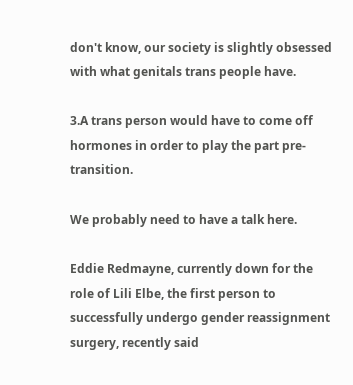don't know, our society is slightly obsessed with what genitals trans people have.

3.A trans person would have to come off hormones in order to play the part pre-transition.

We probably need to have a talk here.

Eddie Redmayne, currently down for the role of Lili Elbe, the first person to successfully undergo gender reassignment surgery, recently said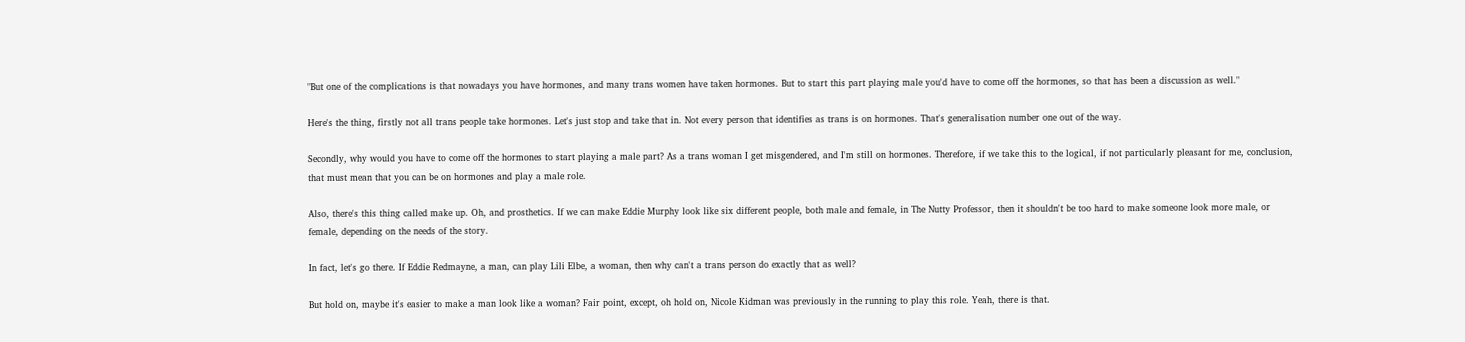"But one of the complications is that nowadays you have hormones, and many trans women have taken hormones. But to start this part playing male you'd have to come off the hormones, so that has been a discussion as well."

Here's the thing, firstly not all trans people take hormones. Let's just stop and take that in. Not every person that identifies as trans is on hormones. That's generalisation number one out of the way.

Secondly, why would you have to come off the hormones to start playing a male part? As a trans woman I get misgendered, and I'm still on hormones. Therefore, if we take this to the logical, if not particularly pleasant for me, conclusion, that must mean that you can be on hormones and play a male role.

Also, there's this thing called make up. Oh, and prosthetics. If we can make Eddie Murphy look like six different people, both male and female, in The Nutty Professor, then it shouldn't be too hard to make someone look more male, or female, depending on the needs of the story.

In fact, let's go there. If Eddie Redmayne, a man, can play Lili Elbe, a woman, then why can't a trans person do exactly that as well?

But hold on, maybe it's easier to make a man look like a woman? Fair point, except, oh hold on, Nicole Kidman was previously in the running to play this role. Yeah, there is that.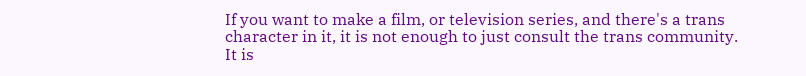If you want to make a film, or television series, and there's a trans character in it, it is not enough to just consult the trans community. It is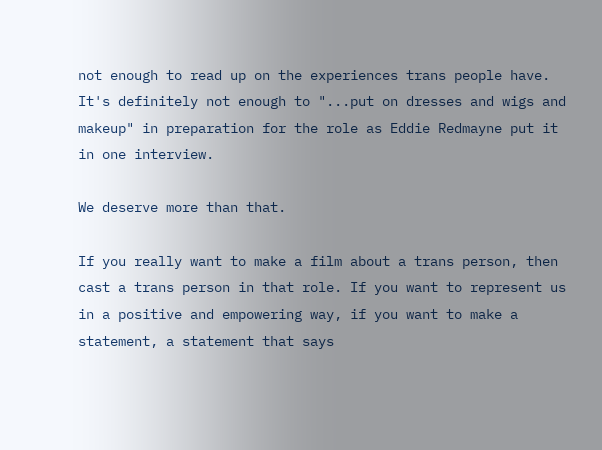not enough to read up on the experiences trans people have. It's definitely not enough to "...put on dresses and wigs and makeup" in preparation for the role as Eddie Redmayne put it in one interview.

We deserve more than that.

If you really want to make a film about a trans person, then cast a trans person in that role. If you want to represent us in a positive and empowering way, if you want to make a statement, a statement that says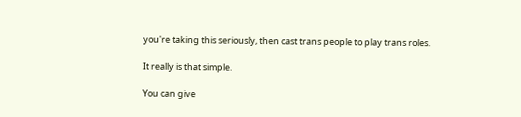you're taking this seriously, then cast trans people to play trans roles.

It really is that simple.

You can give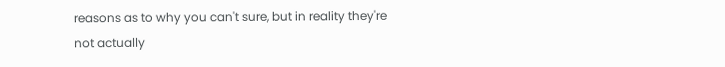reasons as to why you can't sure, but in reality they're not actually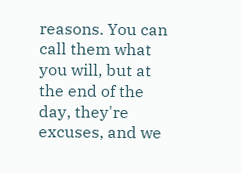reasons. You can call them what you will, but at the end of the day, they're excuses, and we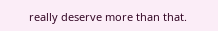really deserve more than that.